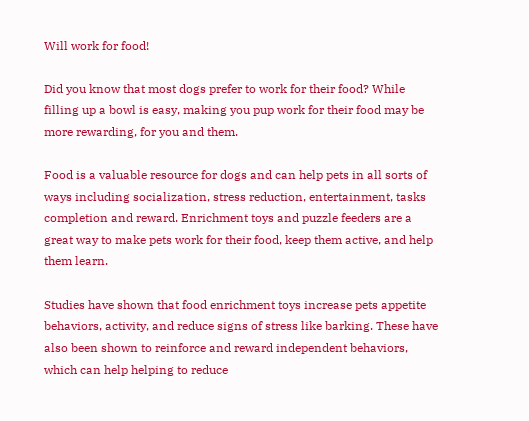Will work for food!

Did you know that most dogs prefer to work for their food? While filling up a bowl is easy, making you pup work for their food may be more rewarding, for you and them.

Food is a valuable resource for dogs and can help pets in all sorts of ways including socialization, stress reduction, entertainment, tasks completion and reward. Enrichment toys and puzzle feeders are a great way to make pets work for their food, keep them active, and help them learn.

Studies have shown that food enrichment toys increase pets appetite behaviors, activity, and reduce signs of stress like barking. These have also been shown to reinforce and reward independent behaviors, which can help helping to reduce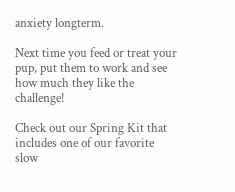anxiety longterm.

Next time you feed or treat your pup, put them to work and see how much they like the challenge!

Check out our Spring Kit that includes one of our favorite slow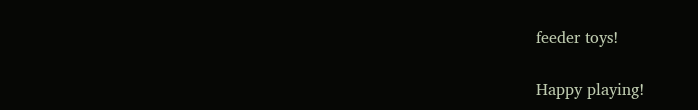feeder toys!

Happy playing!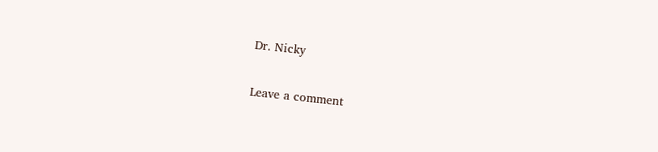Dr. Nicky

Leave a comment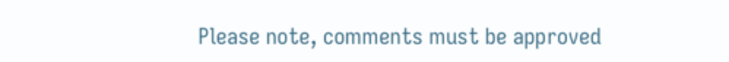Please note, comments must be approved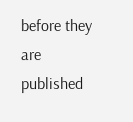before they are published